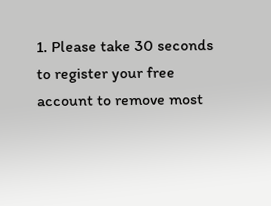1. Please take 30 seconds to register your free account to remove most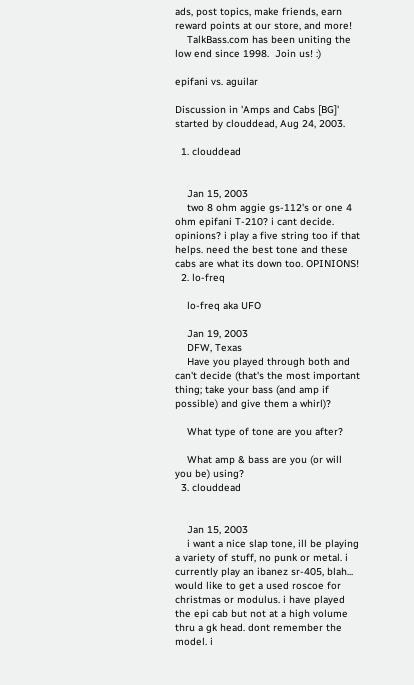ads, post topics, make friends, earn reward points at our store, and more!
    TalkBass.com has been uniting the low end since 1998.  Join us! :)

epifani vs. aguilar

Discussion in 'Amps and Cabs [BG]' started by clouddead, Aug 24, 2003.

  1. clouddead


    Jan 15, 2003
    two 8 ohm aggie gs-112's or one 4 ohm epifani T-210? i cant decide. opinions? i play a five string too if that helps. need the best tone and these cabs are what its down too. OPINIONS!
  2. lo-freq

    lo-freq aka UFO

    Jan 19, 2003
    DFW, Texas
    Have you played through both and can't decide (that's the most important thing; take your bass (and amp if possible) and give them a whirl)?

    What type of tone are you after?

    What amp & bass are you (or will you be) using?
  3. clouddead


    Jan 15, 2003
    i want a nice slap tone, ill be playing a variety of stuff, no punk or metal. i currently play an ibanez sr-405, blah... would like to get a used roscoe for christmas or modulus. i have played the epi cab but not at a high volume thru a gk head. dont remember the model. i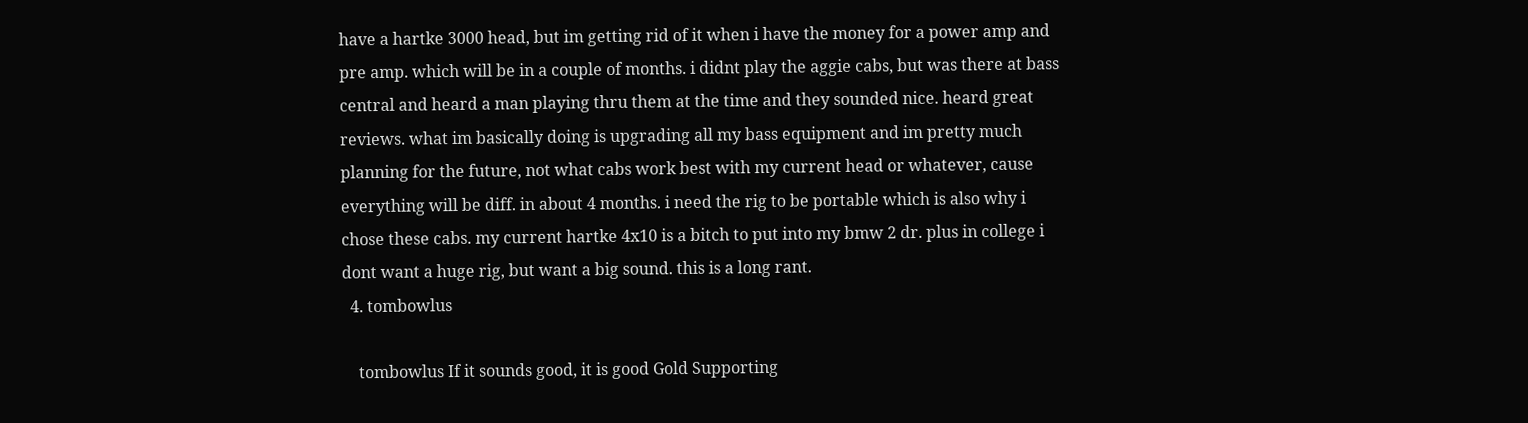have a hartke 3000 head, but im getting rid of it when i have the money for a power amp and pre amp. which will be in a couple of months. i didnt play the aggie cabs, but was there at bass central and heard a man playing thru them at the time and they sounded nice. heard great reviews. what im basically doing is upgrading all my bass equipment and im pretty much planning for the future, not what cabs work best with my current head or whatever, cause everything will be diff. in about 4 months. i need the rig to be portable which is also why i chose these cabs. my current hartke 4x10 is a bitch to put into my bmw 2 dr. plus in college i dont want a huge rig, but want a big sound. this is a long rant.
  4. tombowlus

    tombowlus If it sounds good, it is good Gold Supporting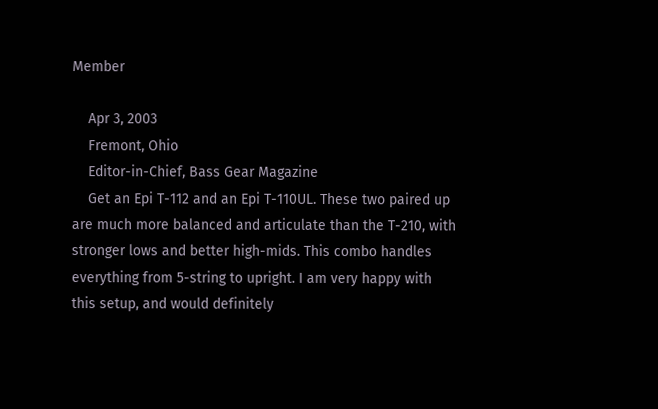Member

    Apr 3, 2003
    Fremont, Ohio
    Editor-in-Chief, Bass Gear Magazine
    Get an Epi T-112 and an Epi T-110UL. These two paired up are much more balanced and articulate than the T-210, with stronger lows and better high-mids. This combo handles everything from 5-string to upright. I am very happy with this setup, and would definitely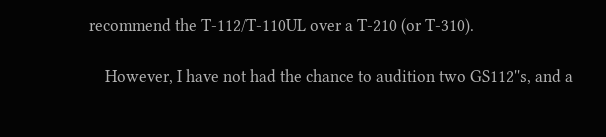recommend the T-112/T-110UL over a T-210 (or T-310).

    However, I have not had the chance to audition two GS112''s, and a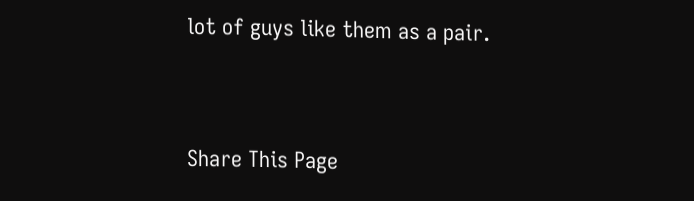lot of guys like them as a pair.


Share This Page